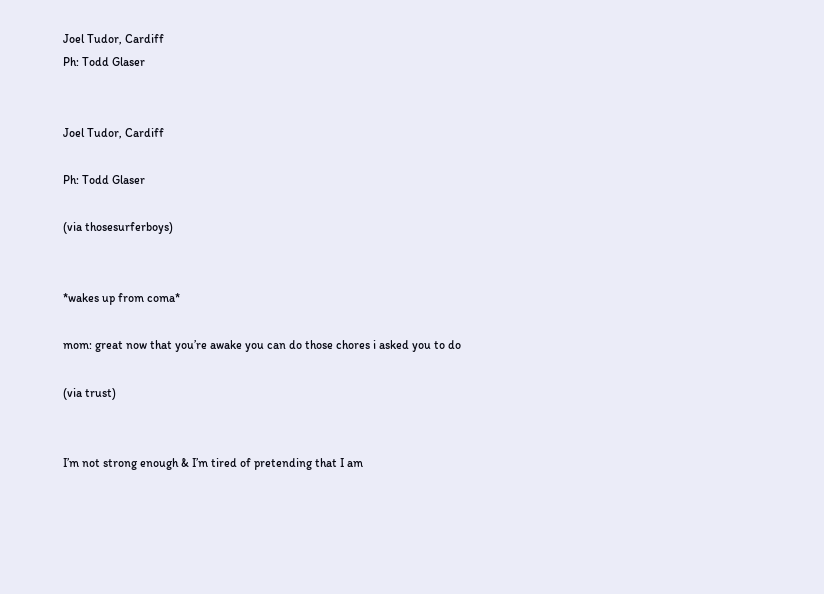Joel Tudor, Cardiff
Ph: Todd Glaser


Joel Tudor, Cardiff

Ph: Todd Glaser

(via thosesurferboys)


*wakes up from coma*

mom: great now that you’re awake you can do those chores i asked you to do

(via trust)


I’m not strong enough & I’m tired of pretending that I am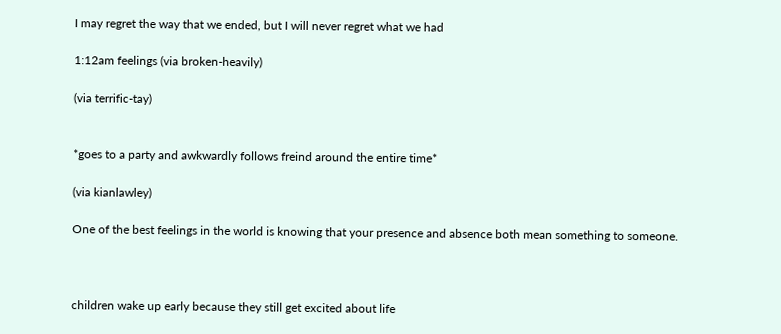I may regret the way that we ended, but I will never regret what we had

1:12am feelings (via broken-heavily)

(via terrific-tay)


*goes to a party and awkwardly follows freind around the entire time*

(via kianlawley)

One of the best feelings in the world is knowing that your presence and absence both mean something to someone.



children wake up early because they still get excited about life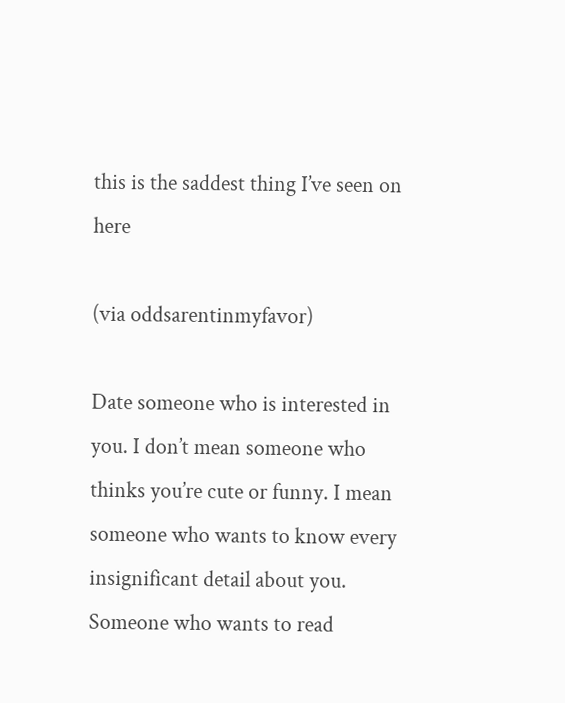this is the saddest thing I’ve seen on here

(via oddsarentinmyfavor)

Date someone who is interested in you. I don’t mean someone who thinks you’re cute or funny. I mean someone who wants to know every insignificant detail about you. Someone who wants to read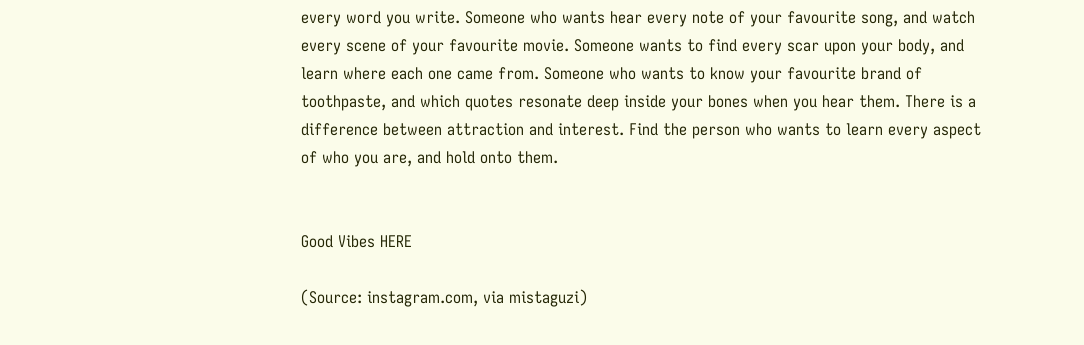every word you write. Someone who wants hear every note of your favourite song, and watch every scene of your favourite movie. Someone wants to find every scar upon your body, and learn where each one came from. Someone who wants to know your favourite brand of toothpaste, and which quotes resonate deep inside your bones when you hear them. There is a difference between attraction and interest. Find the person who wants to learn every aspect of who you are, and hold onto them.


Good Vibes HERE

(Source: instagram.com, via mistaguzi)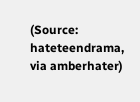(Source: hateteendrama, via amberhater)